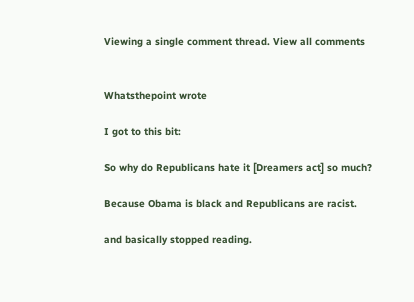Viewing a single comment thread. View all comments


Whatsthepoint wrote

I got to this bit:

So why do Republicans hate it [Dreamers act] so much?

Because Obama is black and Republicans are racist.

and basically stopped reading.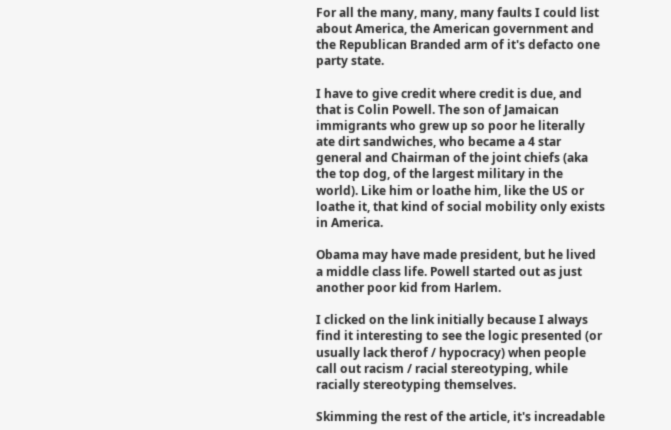For all the many, many, many faults I could list about America, the American government and the Republican Branded arm of it's defacto one party state.

I have to give credit where credit is due, and that is Colin Powell. The son of Jamaican immigrants who grew up so poor he literally ate dirt sandwiches, who became a 4 star general and Chairman of the joint chiefs (aka the top dog, of the largest military in the world). Like him or loathe him, like the US or loathe it, that kind of social mobility only exists in America.

Obama may have made president, but he lived a middle class life. Powell started out as just another poor kid from Harlem.

I clicked on the link initially because I always find it interesting to see the logic presented (or usually lack therof / hypocracy) when people call out racism / racial stereotyping, while racially stereotyping themselves.

Skimming the rest of the article, it's increadable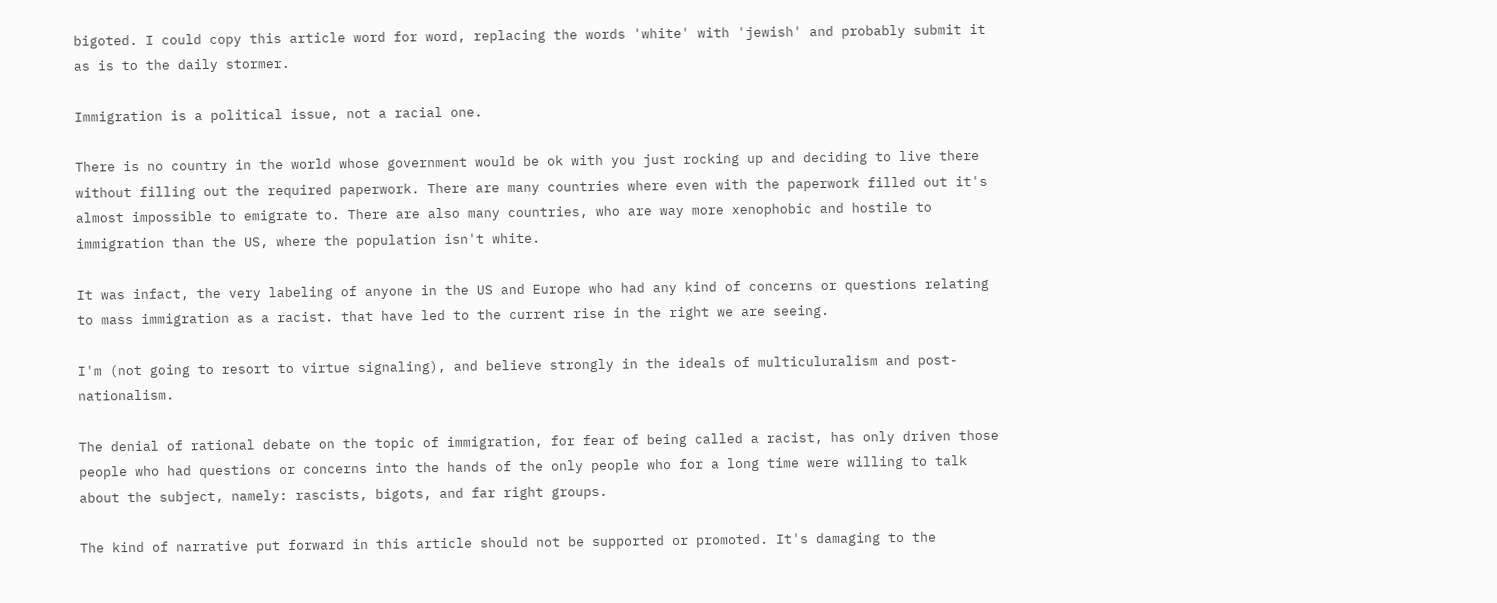bigoted. I could copy this article word for word, replacing the words 'white' with 'jewish' and probably submit it as is to the daily stormer.

Immigration is a political issue, not a racial one.

There is no country in the world whose government would be ok with you just rocking up and deciding to live there without filling out the required paperwork. There are many countries where even with the paperwork filled out it's almost impossible to emigrate to. There are also many countries, who are way more xenophobic and hostile to immigration than the US, where the population isn't white.

It was infact, the very labeling of anyone in the US and Europe who had any kind of concerns or questions relating to mass immigration as a racist. that have led to the current rise in the right we are seeing.

I'm (not going to resort to virtue signaling), and believe strongly in the ideals of multiculuralism and post-nationalism.

The denial of rational debate on the topic of immigration, for fear of being called a racist, has only driven those people who had questions or concerns into the hands of the only people who for a long time were willing to talk about the subject, namely: rascists, bigots, and far right groups.

The kind of narrative put forward in this article should not be supported or promoted. It's damaging to the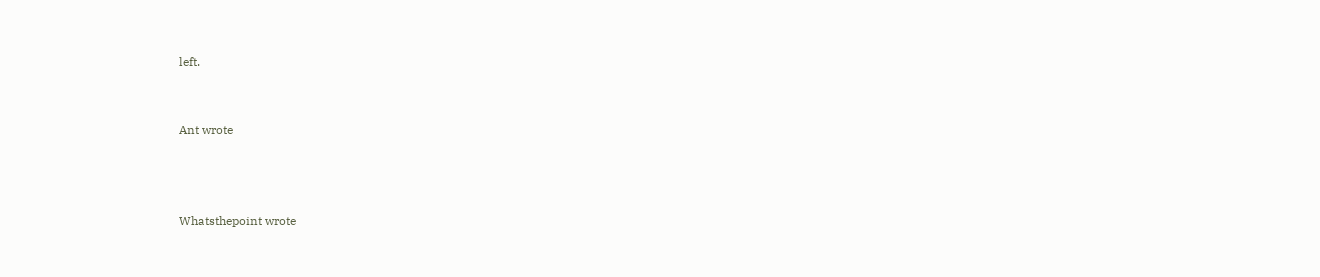left.


Ant wrote



Whatsthepoint wrote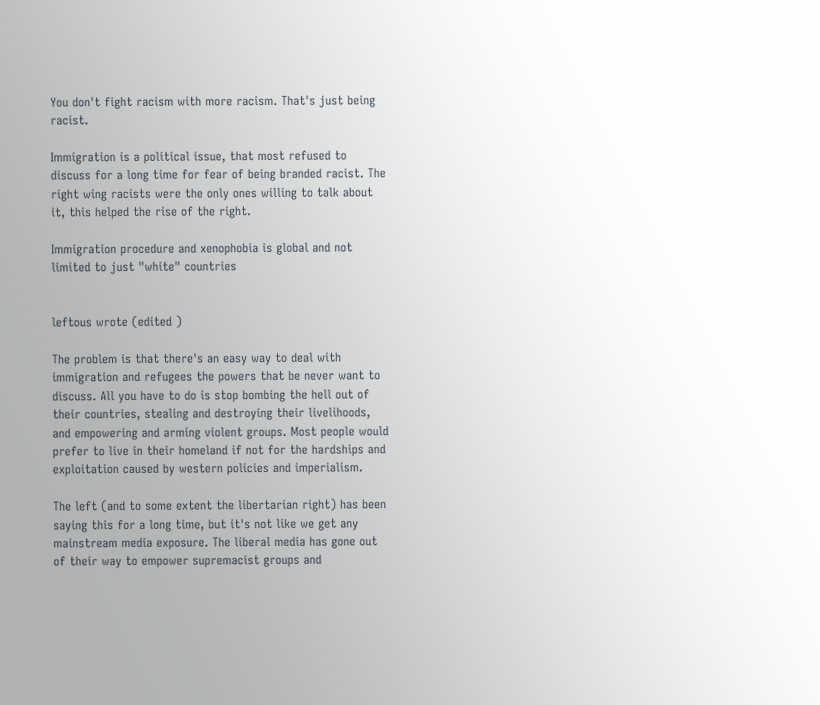You don't fight racism with more racism. That's just being racist.

Immigration is a political issue, that most refused to discuss for a long time for fear of being branded racist. The right wing racists were the only ones willing to talk about it, this helped the rise of the right.

Immigration procedure and xenophobia is global and not limited to just "white" countries


leftous wrote (edited )

The problem is that there's an easy way to deal with immigration and refugees the powers that be never want to discuss. All you have to do is stop bombing the hell out of their countries, stealing and destroying their livelihoods, and empowering and arming violent groups. Most people would prefer to live in their homeland if not for the hardships and exploitation caused by western policies and imperialism.

The left (and to some extent the libertarian right) has been saying this for a long time, but it's not like we get any mainstream media exposure. The liberal media has gone out of their way to empower supremacist groups and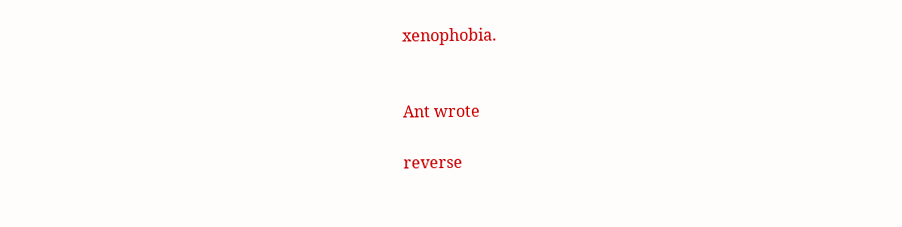xenophobia.


Ant wrote

reverse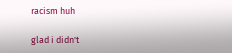racism huh

glad i didn't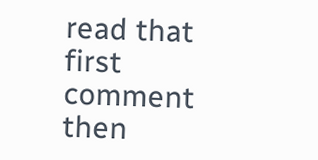read that first comment then